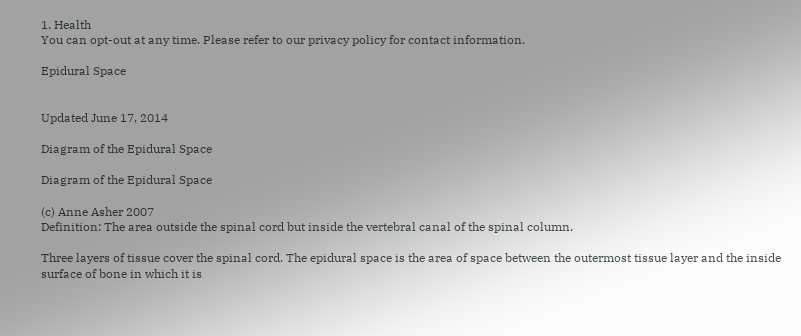1. Health
You can opt-out at any time. Please refer to our privacy policy for contact information.

Epidural Space


Updated June 17, 2014

Diagram of the Epidural Space

Diagram of the Epidural Space

(c) Anne Asher 2007
Definition: The area outside the spinal cord but inside the vertebral canal of the spinal column.

Three layers of tissue cover the spinal cord. The epidural space is the area of space between the outermost tissue layer and the inside surface of bone in which it is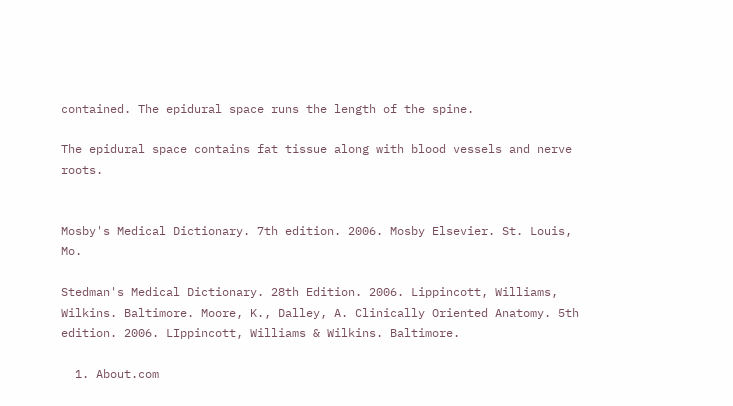contained. The epidural space runs the length of the spine.

The epidural space contains fat tissue along with blood vessels and nerve roots.


Mosby's Medical Dictionary. 7th edition. 2006. Mosby Elsevier. St. Louis, Mo.

Stedman's Medical Dictionary. 28th Edition. 2006. Lippincott, Williams, Wilkins. Baltimore. Moore, K., Dalley, A. Clinically Oriented Anatomy. 5th edition. 2006. LIppincott, Williams & Wilkins. Baltimore.

  1. About.com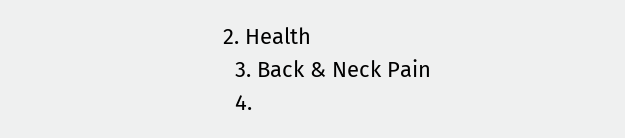2. Health
  3. Back & Neck Pain
  4.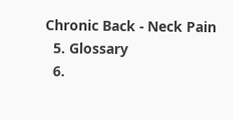Chronic Back - Neck Pain
  5. Glossary
  6.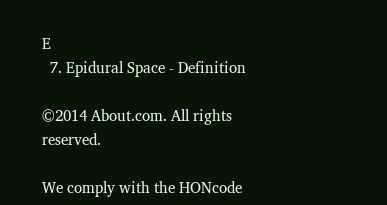E
  7. Epidural Space - Definition

©2014 About.com. All rights reserved.

We comply with the HONcode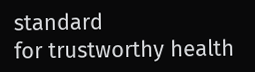standard
for trustworthy health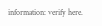information: verify here.